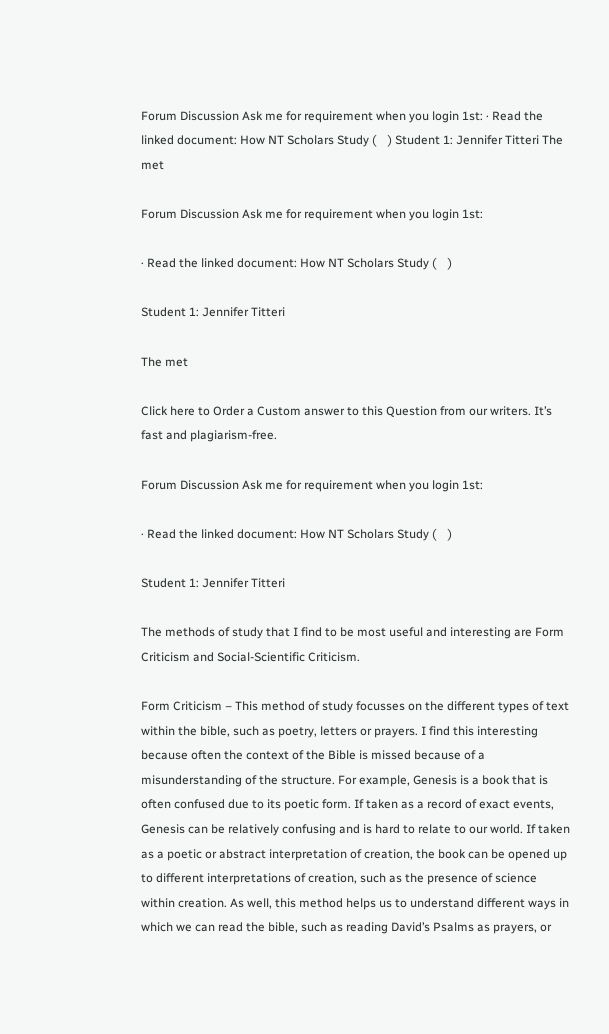Forum Discussion Ask me for requirement when you login 1st: · Read the linked document: How NT Scholars Study (    ) Student 1: Jennifer Titteri The met

Forum Discussion Ask me for requirement when you login 1st:

· Read the linked document: How NT Scholars Study (    )

Student 1: Jennifer Titteri

The met

Click here to Order a Custom answer to this Question from our writers. It’s fast and plagiarism-free.

Forum Discussion Ask me for requirement when you login 1st:

· Read the linked document: How NT Scholars Study (    )

Student 1: Jennifer Titteri

The methods of study that I find to be most useful and interesting are Form Criticism and Social-Scientific Criticism.

Form Criticism – This method of study focusses on the different types of text within the bible, such as poetry, letters or prayers. I find this interesting because often the context of the Bible is missed because of a misunderstanding of the structure. For example, Genesis is a book that is often confused due to its poetic form. If taken as a record of exact events, Genesis can be relatively confusing and is hard to relate to our world. If taken as a poetic or abstract interpretation of creation, the book can be opened up to different interpretations of creation, such as the presence of science within creation. As well, this method helps us to understand different ways in which we can read the bible, such as reading David’s Psalms as prayers, or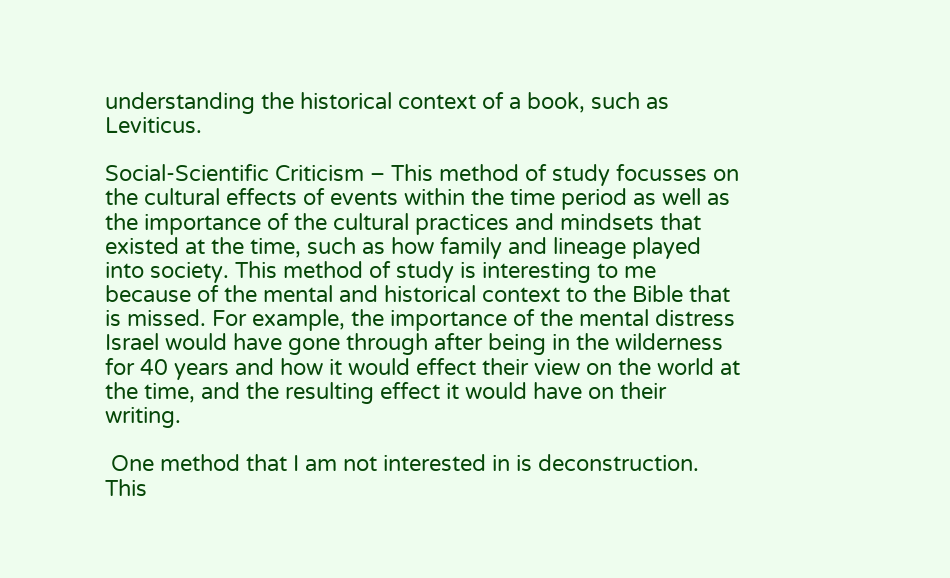understanding the historical context of a book, such as Leviticus.

Social-Scientific Criticism – This method of study focusses on the cultural effects of events within the time period as well as the importance of the cultural practices and mindsets that existed at the time, such as how family and lineage played into society. This method of study is interesting to me because of the mental and historical context to the Bible that is missed. For example, the importance of the mental distress Israel would have gone through after being in the wilderness for 40 years and how it would effect their view on the world at the time, and the resulting effect it would have on their writing.

 One method that I am not interested in is deconstruction. This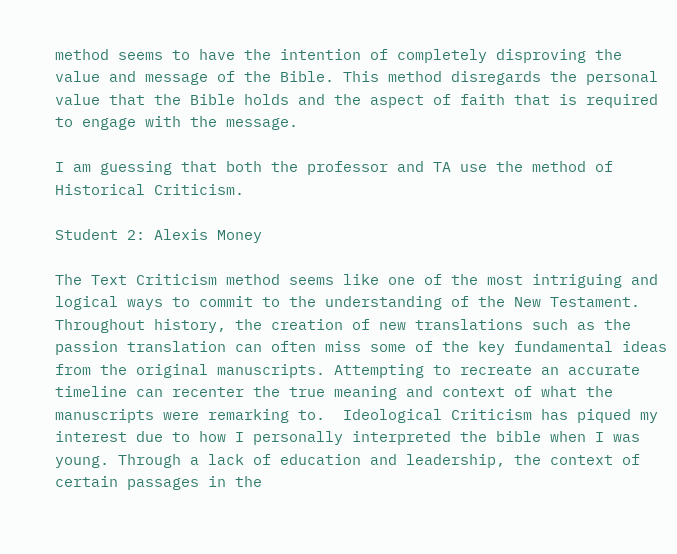method seems to have the intention of completely disproving the value and message of the Bible. This method disregards the personal value that the Bible holds and the aspect of faith that is required to engage with the message.

I am guessing that both the professor and TA use the method of Historical Criticism.

Student 2: Alexis Money

The Text Criticism method seems like one of the most intriguing and logical ways to commit to the understanding of the New Testament. Throughout history, the creation of new translations such as the passion translation can often miss some of the key fundamental ideas from the original manuscripts. Attempting to recreate an accurate timeline can recenter the true meaning and context of what the manuscripts were remarking to.  Ideological Criticism has piqued my interest due to how I personally interpreted the bible when I was young. Through a lack of education and leadership, the context of certain passages in the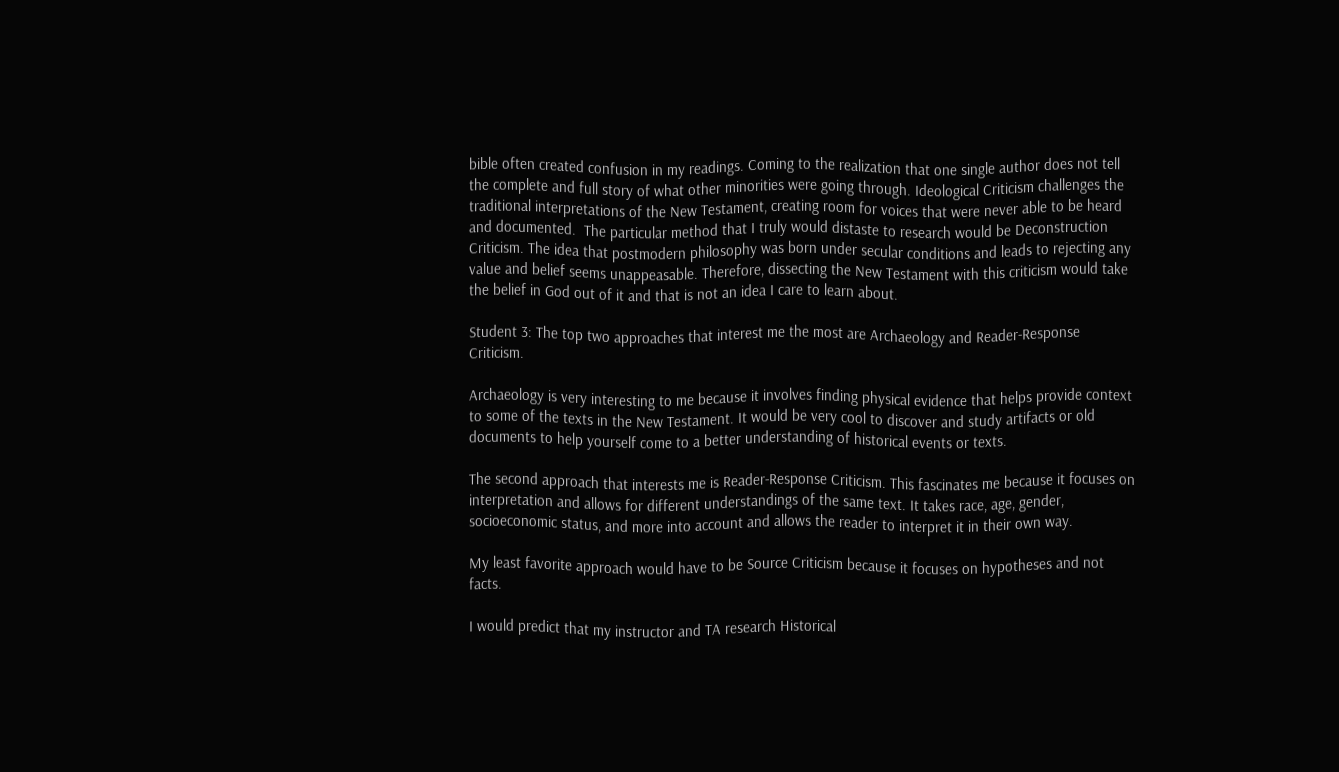bible often created confusion in my readings. Coming to the realization that one single author does not tell the complete and full story of what other minorities were going through. Ideological Criticism challenges the traditional interpretations of the New Testament, creating room for voices that were never able to be heard and documented.  The particular method that I truly would distaste to research would be Deconstruction Criticism. The idea that postmodern philosophy was born under secular conditions and leads to rejecting any value and belief seems unappeasable. Therefore, dissecting the New Testament with this criticism would take the belief in God out of it and that is not an idea I care to learn about.

Student 3: The top two approaches that interest me the most are Archaeology and Reader-Response Criticism.

Archaeology is very interesting to me because it involves finding physical evidence that helps provide context to some of the texts in the New Testament. It would be very cool to discover and study artifacts or old documents to help yourself come to a better understanding of historical events or texts.

The second approach that interests me is Reader-Response Criticism. This fascinates me because it focuses on interpretation and allows for different understandings of the same text. It takes race, age, gender, socioeconomic status, and more into account and allows the reader to interpret it in their own way.

My least favorite approach would have to be Source Criticism because it focuses on hypotheses and not facts.

I would predict that my instructor and TA research Historical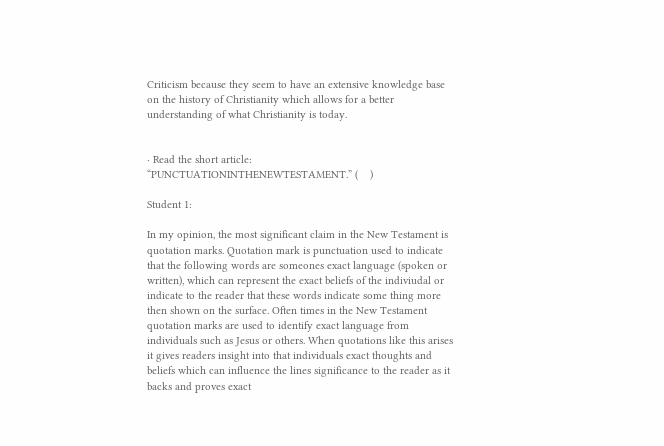Criticism because they seem to have an extensive knowledge base on the history of Christianity which allows for a better understanding of what Christianity is today.


· Read the short article: “PUNCTUATIONINTHENEWTESTAMENT.” (    )

Student 1:

In my opinion, the most significant claim in the New Testament is quotation marks. Quotation mark is punctuation used to indicate that the following words are someones exact language (spoken or written), which can represent the exact beliefs of the indiviudal or indicate to the reader that these words indicate some thing more then shown on the surface. Often times in the New Testament quotation marks are used to identify exact language from individuals such as Jesus or others. When quotations like this arises it gives readers insight into that individuals exact thoughts and beliefs which can influence the lines significance to the reader as it backs and proves exact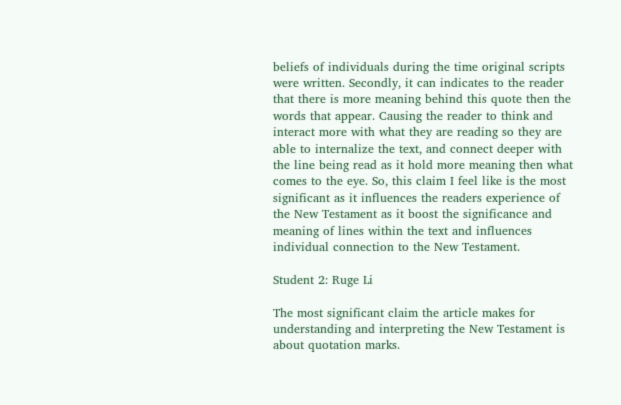beliefs of individuals during the time original scripts were written. Secondly, it can indicates to the reader that there is more meaning behind this quote then the words that appear. Causing the reader to think and interact more with what they are reading so they are able to internalize the text, and connect deeper with the line being read as it hold more meaning then what comes to the eye. So, this claim I feel like is the most significant as it influences the readers experience of the New Testament as it boost the significance and meaning of lines within the text and influences individual connection to the New Testament.

Student 2: Ruge Li

The most significant claim the article makes for understanding and interpreting the New Testament is about quotation marks.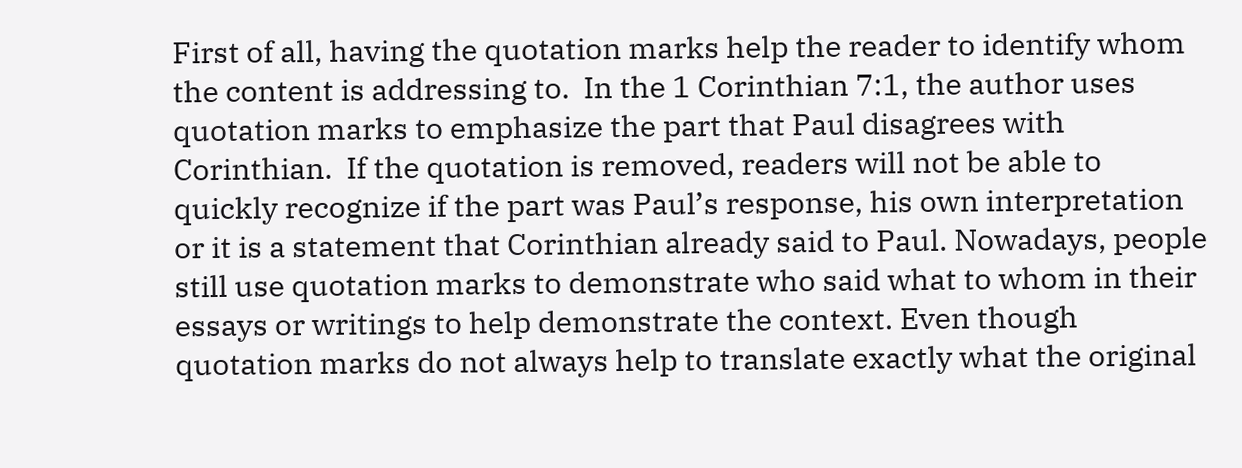First of all, having the quotation marks help the reader to identify whom the content is addressing to.  In the 1 Corinthian 7:1, the author uses quotation marks to emphasize the part that Paul disagrees with Corinthian.  If the quotation is removed, readers will not be able to quickly recognize if the part was Paul’s response, his own interpretation or it is a statement that Corinthian already said to Paul. Nowadays, people still use quotation marks to demonstrate who said what to whom in their essays or writings to help demonstrate the context. Even though quotation marks do not always help to translate exactly what the original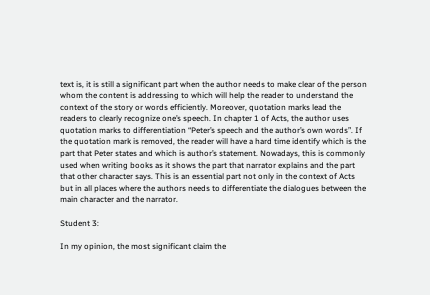text is, it is still a significant part when the author needs to make clear of the person whom the content is addressing to which will help the reader to understand the context of the story or words efficiently. Moreover, quotation marks lead the readers to clearly recognize one’s speech. In chapter 1 of Acts, the author uses quotation marks to differentiation “Peter’s speech and the author’s own words”. If the quotation mark is removed, the reader will have a hard time identify which is the part that Peter states and which is author’s statement. Nowadays, this is commonly used when writing books as it shows the part that narrator explains and the part that other character says. This is an essential part not only in the context of Acts but in all places where the authors needs to differentiate the dialogues between the main character and the narrator.

Student 3:

In my opinion, the most significant claim the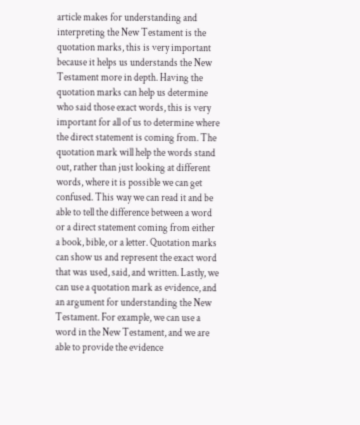article makes for understanding and interpreting the New Testament is the quotation marks, this is very important because it helps us understands the New Testament more in depth. Having the quotation marks can help us determine who said those exact words, this is very important for all of us to determine where the direct statement is coming from. The quotation mark will help the words stand out, rather than just looking at different words, where it is possible we can get confused. This way we can read it and be able to tell the difference between a word or a direct statement coming from either a book, bible, or a letter. Quotation marks can show us and represent the exact word that was used, said, and written. Lastly, we can use a quotation mark as evidence, and an argument for understanding the New Testament. For example, we can use a word in the New Testament, and we are able to provide the evidence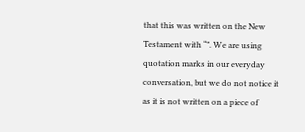that this was written on the New Testament with “”. We are using quotation marks in our everyday conversation, but we do not notice it as it is not written on a piece of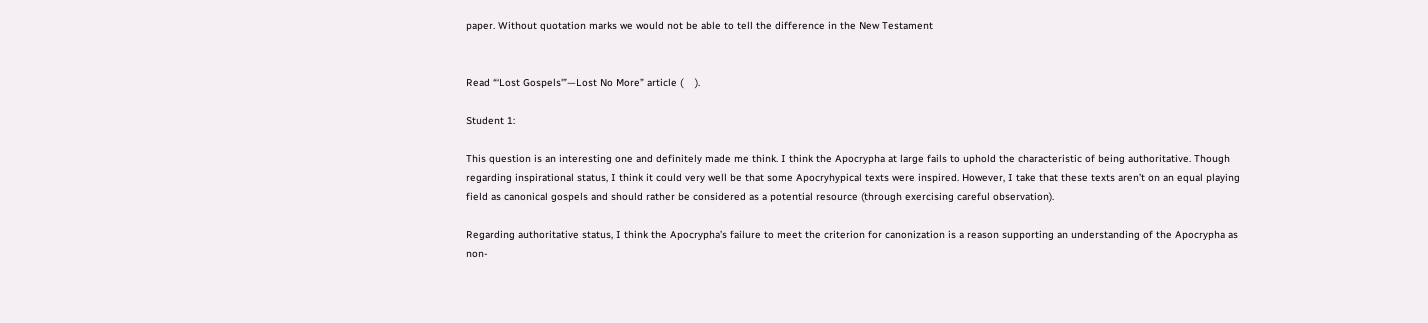paper. Without quotation marks we would not be able to tell the difference in the New Testament


Read “‘Lost Gospels'”—Lost No More” article (    ).

Student 1:

This question is an interesting one and definitely made me think. I think the Apocrypha at large fails to uphold the characteristic of being authoritative. Though regarding inspirational status, I think it could very well be that some Apocryhypical texts were inspired. However, I take that these texts aren’t on an equal playing field as canonical gospels and should rather be considered as a potential resource (through exercising careful observation).

Regarding authoritative status, I think the Apocrypha’s failure to meet the criterion for canonization is a reason supporting an understanding of the Apocrypha as non-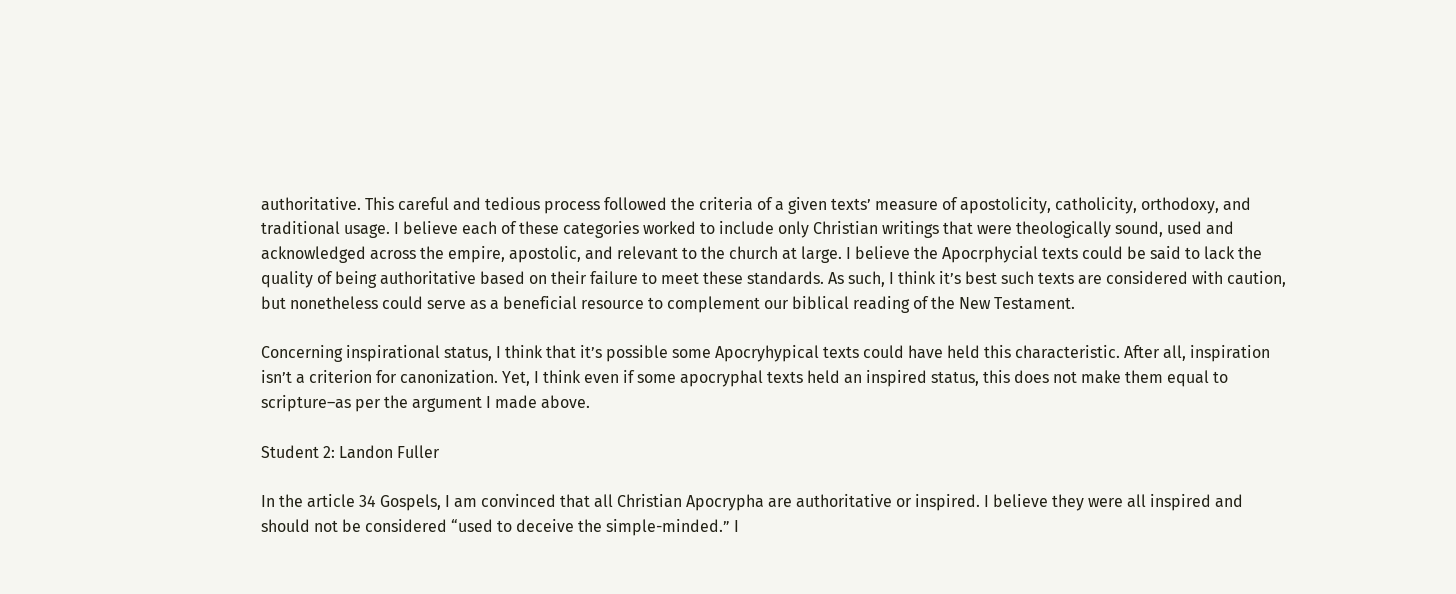authoritative. This careful and tedious process followed the criteria of a given texts’ measure of apostolicity, catholicity, orthodoxy, and traditional usage. I believe each of these categories worked to include only Christian writings that were theologically sound, used and acknowledged across the empire, apostolic, and relevant to the church at large. I believe the Apocrphycial texts could be said to lack the quality of being authoritative based on their failure to meet these standards. As such, I think it’s best such texts are considered with caution, but nonetheless could serve as a beneficial resource to complement our biblical reading of the New Testament.

Concerning inspirational status, I think that it’s possible some Apocryhypical texts could have held this characteristic. After all, inspiration isn’t a criterion for canonization. Yet, I think even if some apocryphal texts held an inspired status, this does not make them equal to scripture–as per the argument I made above.

Student 2: Landon Fuller

In the article 34 Gospels, I am convinced that all Christian Apocrypha are authoritative or inspired. I believe they were all inspired and should not be considered “used to deceive the simple-minded.” I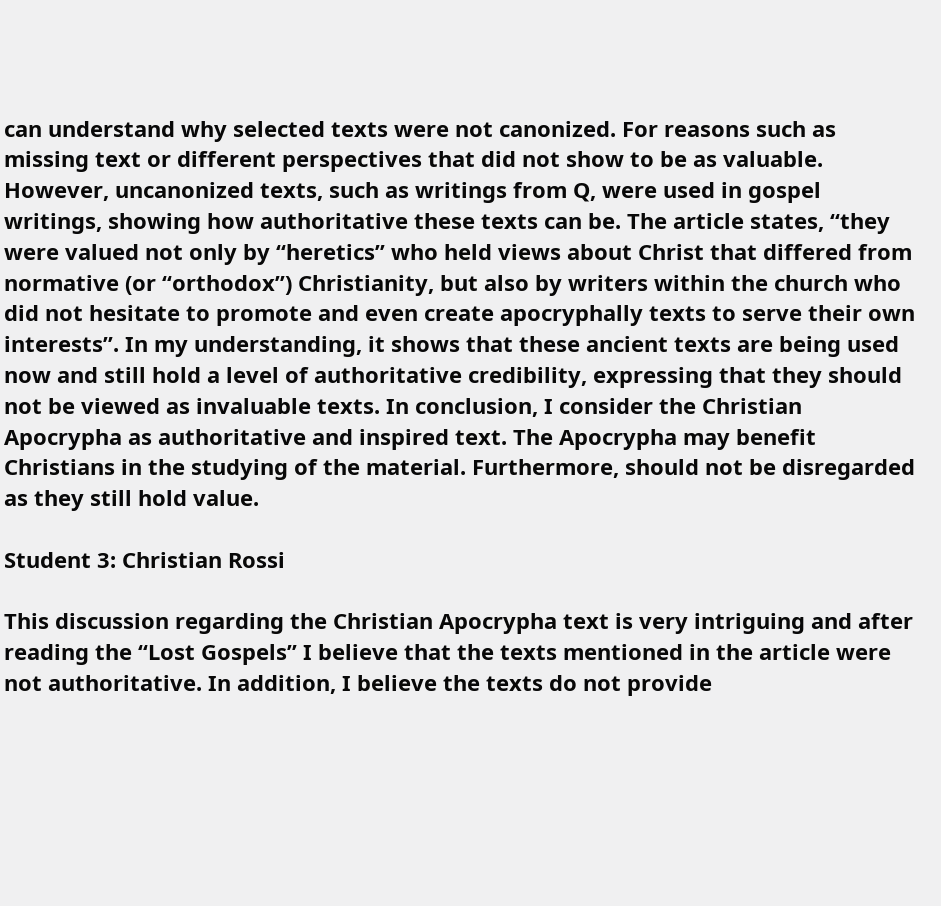can understand why selected texts were not canonized. For reasons such as missing text or different perspectives that did not show to be as valuable. However, uncanonized texts, such as writings from Q, were used in gospel writings, showing how authoritative these texts can be. The article states, “they were valued not only by “heretics” who held views about Christ that differed from normative (or “orthodox”) Christianity, but also by writers within the church who did not hesitate to promote and even create apocryphally texts to serve their own interests”. In my understanding, it shows that these ancient texts are being used now and still hold a level of authoritative credibility, expressing that they should not be viewed as invaluable texts. In conclusion, I consider the Christian Apocrypha as authoritative and inspired text. The Apocrypha may benefit Christians in the studying of the material. Furthermore, should not be disregarded as they still hold value.

Student 3: Christian Rossi

This discussion regarding the Christian Apocrypha text is very intriguing and after reading the “Lost Gospels” I believe that the texts mentioned in the article were not authoritative. In addition, I believe the texts do not provide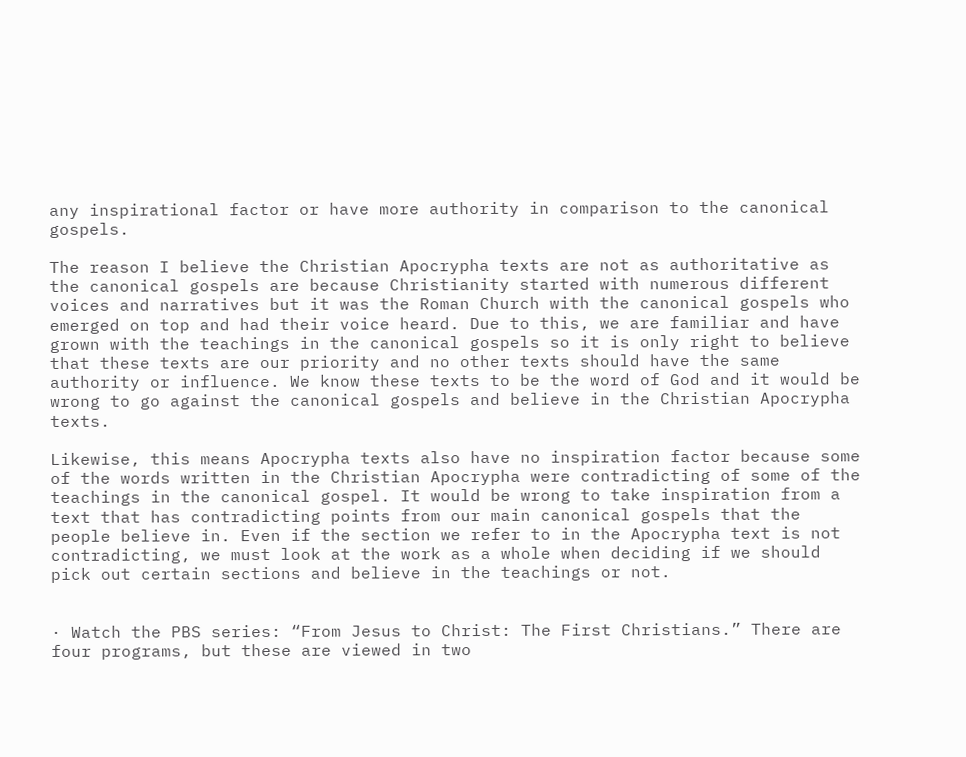any inspirational factor or have more authority in comparison to the canonical gospels.

The reason I believe the Christian Apocrypha texts are not as authoritative as the canonical gospels are because Christianity started with numerous different voices and narratives but it was the Roman Church with the canonical gospels who emerged on top and had their voice heard. Due to this, we are familiar and have grown with the teachings in the canonical gospels so it is only right to believe that these texts are our priority and no other texts should have the same authority or influence. We know these texts to be the word of God and it would be wrong to go against the canonical gospels and believe in the Christian Apocrypha texts.

Likewise, this means Apocrypha texts also have no inspiration factor because some of the words written in the Christian Apocrypha were contradicting of some of the teachings in the canonical gospel. It would be wrong to take inspiration from a text that has contradicting points from our main canonical gospels that the people believe in. Even if the section we refer to in the Apocrypha text is not contradicting, we must look at the work as a whole when deciding if we should pick out certain sections and believe in the teachings or not.


· Watch the PBS series: “From Jesus to Christ: The First Christians.” There are four programs, but these are viewed in two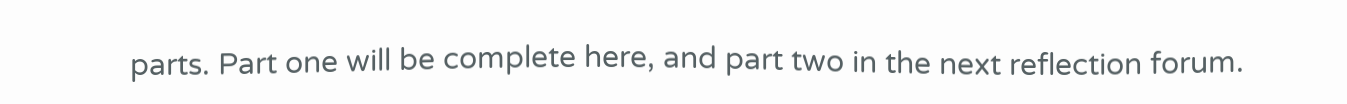parts. Part one will be complete here, and part two in the next reflection forum.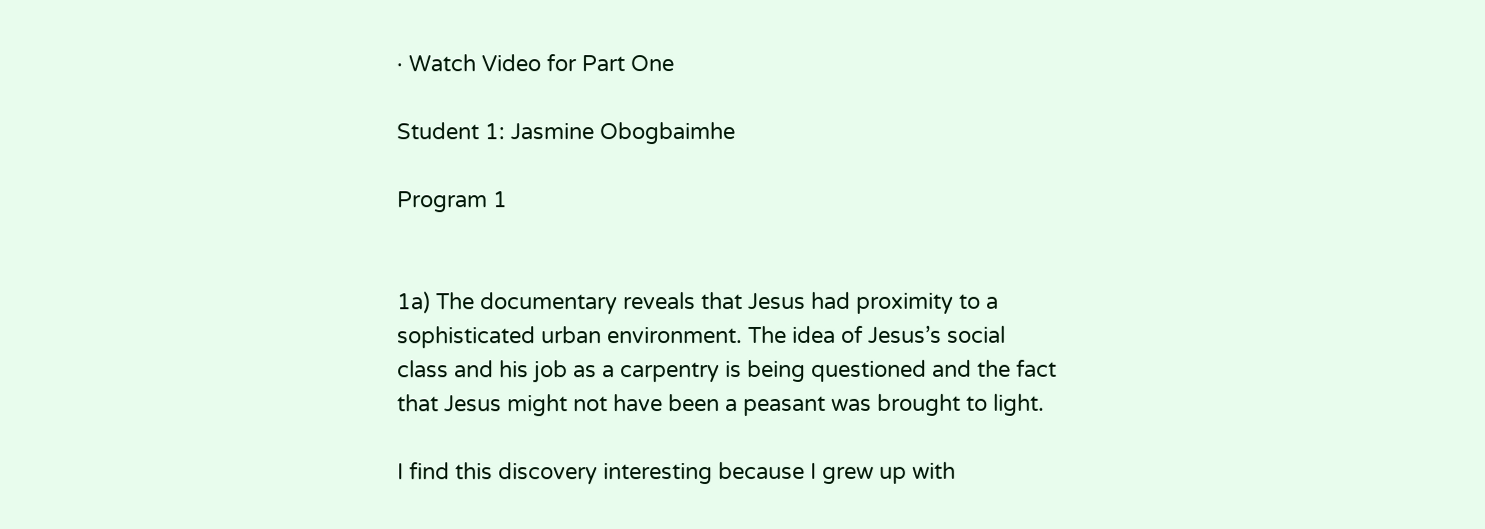· Watch Video for Part One

Student 1: Jasmine Obogbaimhe

Program 1


1a) The documentary reveals that Jesus had proximity to a sophisticated urban environment. The idea of Jesus’s social class and his job as a carpentry is being questioned and the fact that Jesus might not have been a peasant was brought to light.

I find this discovery interesting because I grew up with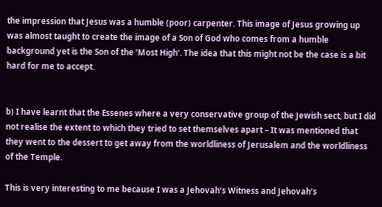the impression that Jesus was a humble (poor) carpenter. This image of Jesus growing up was almost taught to create the image of a Son of God who comes from a humble background yet is the Son of the ‘Most High’. The idea that this might not be the case is a bit hard for me to accept.


b) I have learnt that the Essenes where a very conservative group of the Jewish sect, but I did not realise the extent to which they tried to set themselves apart – It was mentioned that they went to the dessert to get away from the worldliness of Jerusalem and the worldliness of the Temple.

This is very interesting to me because I was a Jehovah’s Witness and Jehovah’s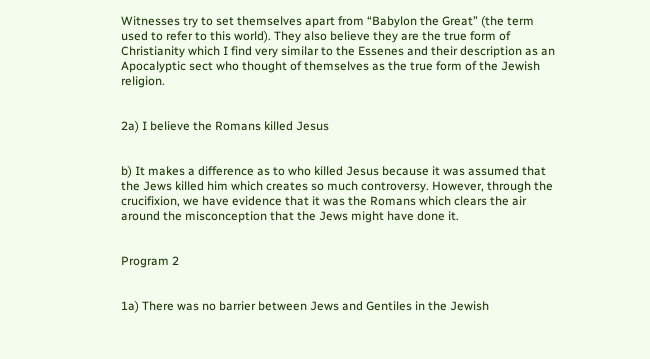Witnesses try to set themselves apart from “Babylon the Great” (the term used to refer to this world). They also believe they are the true form of Christianity which I find very similar to the Essenes and their description as an Apocalyptic sect who thought of themselves as the true form of the Jewish religion.


2a) I believe the Romans killed Jesus


b) It makes a difference as to who killed Jesus because it was assumed that the Jews killed him which creates so much controversy. However, through the crucifixion, we have evidence that it was the Romans which clears the air around the misconception that the Jews might have done it.


Program 2


1a) There was no barrier between Jews and Gentiles in the Jewish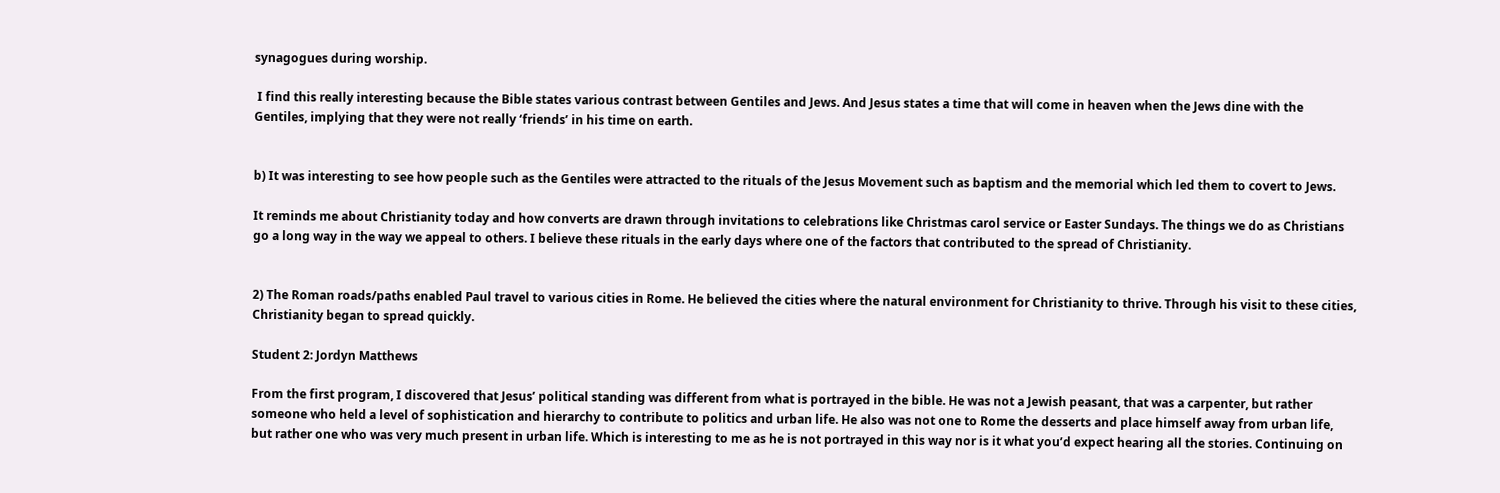synagogues during worship.

 I find this really interesting because the Bible states various contrast between Gentiles and Jews. And Jesus states a time that will come in heaven when the Jews dine with the Gentiles, implying that they were not really ‘friends’ in his time on earth.


b) It was interesting to see how people such as the Gentiles were attracted to the rituals of the Jesus Movement such as baptism and the memorial which led them to covert to Jews.

It reminds me about Christianity today and how converts are drawn through invitations to celebrations like Christmas carol service or Easter Sundays. The things we do as Christians go a long way in the way we appeal to others. I believe these rituals in the early days where one of the factors that contributed to the spread of Christianity.


2) The Roman roads/paths enabled Paul travel to various cities in Rome. He believed the cities where the natural environment for Christianity to thrive. Through his visit to these cities, Christianity began to spread quickly.

Student 2: Jordyn Matthews

From the first program, I discovered that Jesus’ political standing was different from what is portrayed in the bible. He was not a Jewish peasant, that was a carpenter, but rather someone who held a level of sophistication and hierarchy to contribute to politics and urban life. He also was not one to Rome the desserts and place himself away from urban life, but rather one who was very much present in urban life. Which is interesting to me as he is not portrayed in this way nor is it what you’d expect hearing all the stories. Continuing on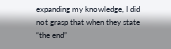expanding my knowledge, I did not grasp that when they state “the end”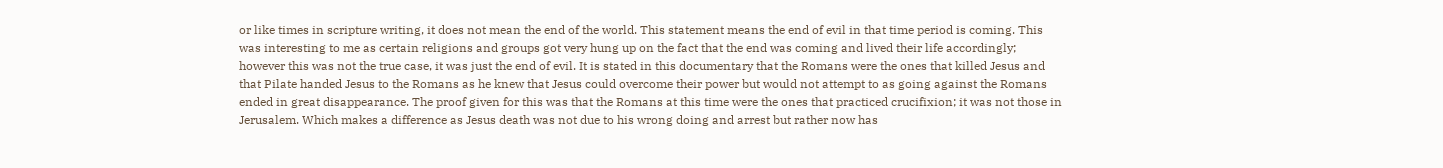or like times in scripture writing, it does not mean the end of the world. This statement means the end of evil in that time period is coming. This was interesting to me as certain religions and groups got very hung up on the fact that the end was coming and lived their life accordingly; however this was not the true case, it was just the end of evil. It is stated in this documentary that the Romans were the ones that killed Jesus and that Pilate handed Jesus to the Romans as he knew that Jesus could overcome their power but would not attempt to as going against the Romans ended in great disappearance. The proof given for this was that the Romans at this time were the ones that practiced crucifixion; it was not those in Jerusalem. Which makes a difference as Jesus death was not due to his wrong doing and arrest but rather now has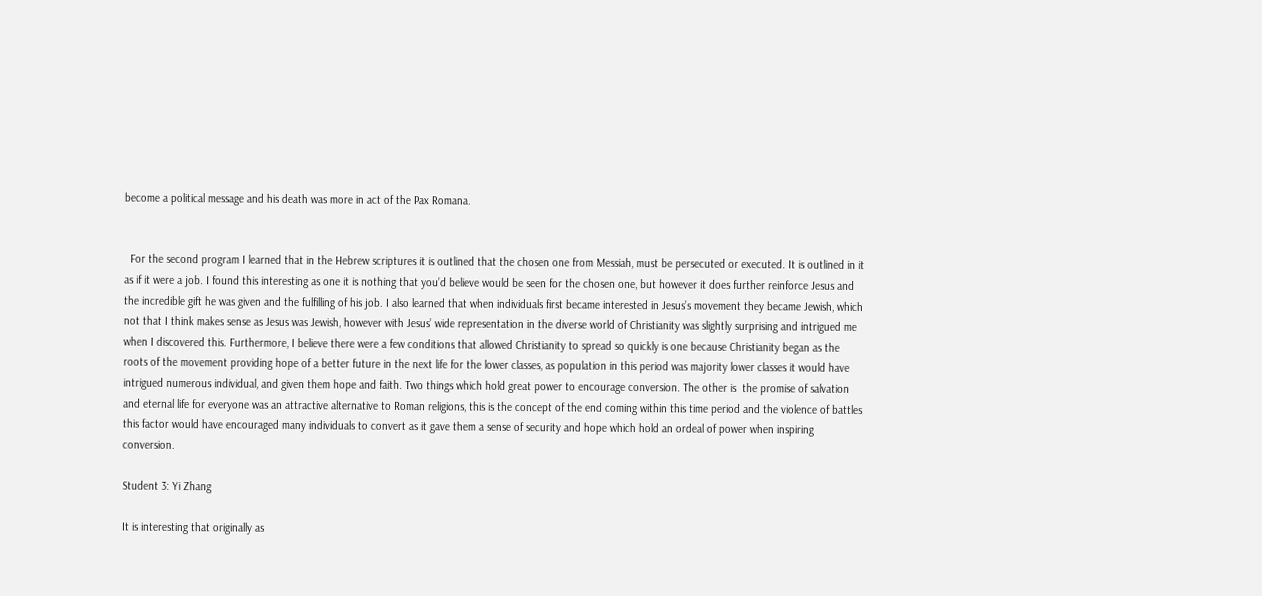become a political message and his death was more in act of the Pax Romana.


  For the second program I learned that in the Hebrew scriptures it is outlined that the chosen one from Messiah, must be persecuted or executed. It is outlined in it as if it were a job. I found this interesting as one it is nothing that you’d believe would be seen for the chosen one, but however it does further reinforce Jesus and the incredible gift he was given and the fulfilling of his job. I also learned that when individuals first became interested in Jesus’s movement they became Jewish, which not that I think makes sense as Jesus was Jewish, however with Jesus’ wide representation in the diverse world of Christianity was slightly surprising and intrigued me when I discovered this. Furthermore, I believe there were a few conditions that allowed Christianity to spread so quickly is one because Christianity began as the roots of the movement providing hope of a better future in the next life for the lower classes, as population in this period was majority lower classes it would have intrigued numerous individual, and given them hope and faith. Two things which hold great power to encourage conversion. The other is  the promise of salvation and eternal life for everyone was an attractive alternative to Roman religions, this is the concept of the end coming within this time period and the violence of battles this factor would have encouraged many individuals to convert as it gave them a sense of security and hope which hold an ordeal of power when inspiring conversion.

Student 3: Yi Zhang

It is interesting that originally as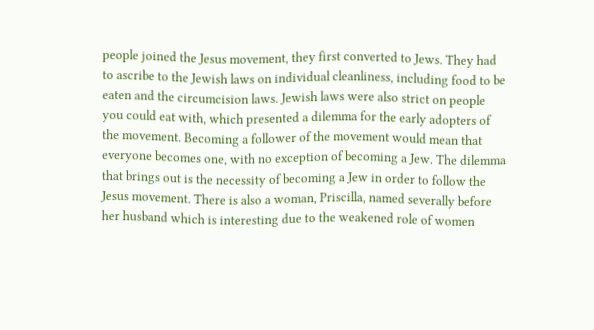people joined the Jesus movement, they first converted to Jews. They had to ascribe to the Jewish laws on individual cleanliness, including food to be eaten and the circumcision laws. Jewish laws were also strict on people you could eat with, which presented a dilemma for the early adopters of the movement. Becoming a follower of the movement would mean that everyone becomes one, with no exception of becoming a Jew. The dilemma that brings out is the necessity of becoming a Jew in order to follow the Jesus movement. There is also a woman, Priscilla, named severally before her husband which is interesting due to the weakened role of women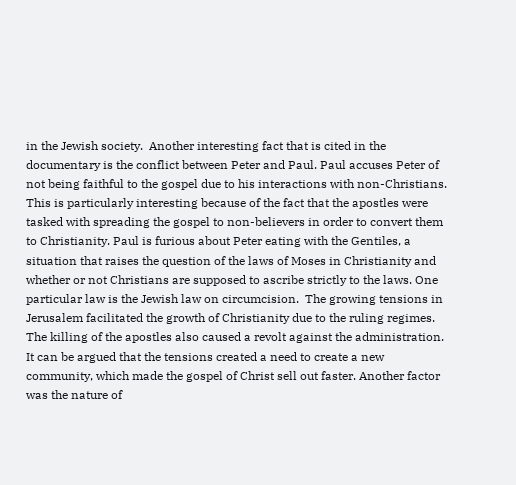in the Jewish society.  Another interesting fact that is cited in the documentary is the conflict between Peter and Paul. Paul accuses Peter of not being faithful to the gospel due to his interactions with non-Christians. This is particularly interesting because of the fact that the apostles were tasked with spreading the gospel to non-believers in order to convert them to Christianity. Paul is furious about Peter eating with the Gentiles, a situation that raises the question of the laws of Moses in Christianity and whether or not Christians are supposed to ascribe strictly to the laws. One particular law is the Jewish law on circumcision.  The growing tensions in Jerusalem facilitated the growth of Christianity due to the ruling regimes. The killing of the apostles also caused a revolt against the administration. It can be argued that the tensions created a need to create a new community, which made the gospel of Christ sell out faster. Another factor was the nature of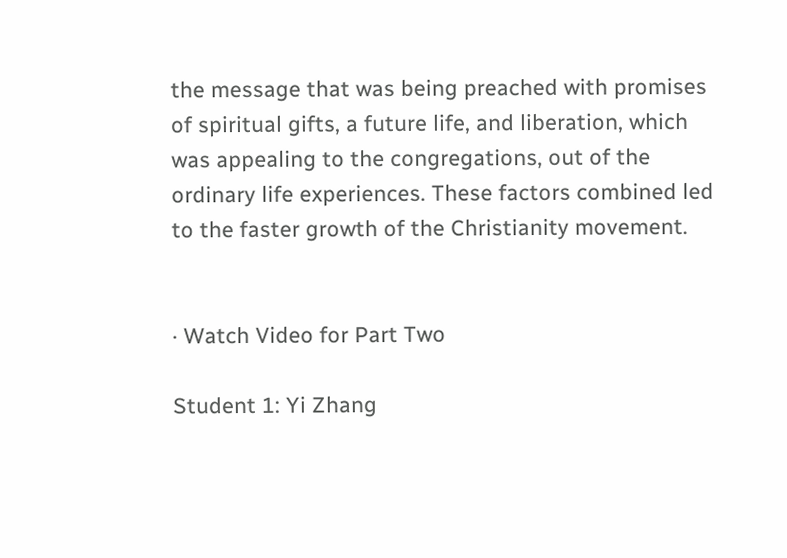the message that was being preached with promises of spiritual gifts, a future life, and liberation, which was appealing to the congregations, out of the ordinary life experiences. These factors combined led to the faster growth of the Christianity movement.


· Watch Video for Part Two

Student 1: Yi Zhang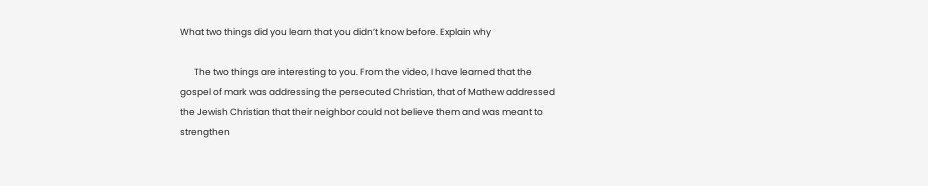What two things did you learn that you didn’t know before. Explain why

       The two things are interesting to you. From the video, I have learned that the gospel of mark was addressing the persecuted Christian, that of Mathew addressed the Jewish Christian that their neighbor could not believe them and was meant to strengthen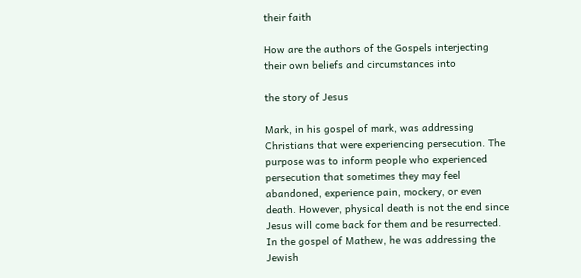their faith

How are the authors of the Gospels interjecting their own beliefs and circumstances into

the story of Jesus

Mark, in his gospel of mark, was addressing Christians that were experiencing persecution. The purpose was to inform people who experienced persecution that sometimes they may feel abandoned, experience pain, mockery, or even death. However, physical death is not the end since Jesus will come back for them and be resurrected. In the gospel of Mathew, he was addressing the Jewish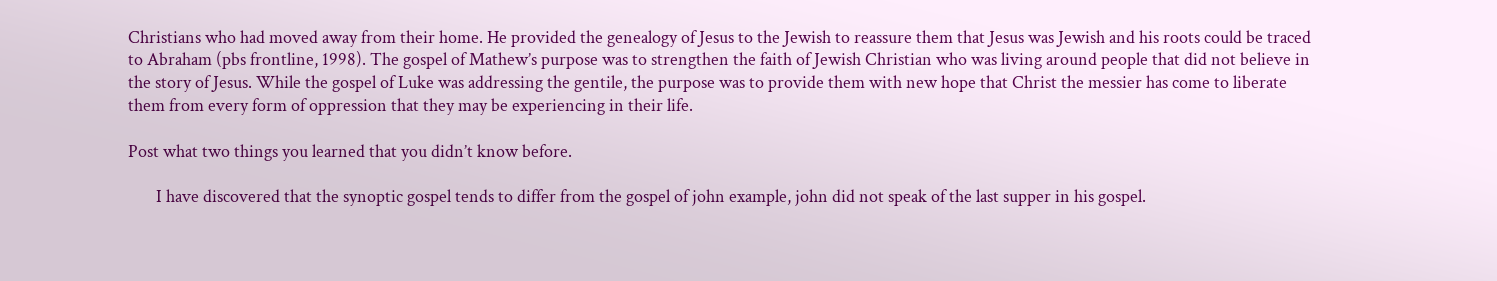Christians who had moved away from their home. He provided the genealogy of Jesus to the Jewish to reassure them that Jesus was Jewish and his roots could be traced to Abraham (pbs frontline, 1998). The gospel of Mathew’s purpose was to strengthen the faith of Jewish Christian who was living around people that did not believe in the story of Jesus. While the gospel of Luke was addressing the gentile, the purpose was to provide them with new hope that Christ the messier has come to liberate them from every form of oppression that they may be experiencing in their life.

Post what two things you learned that you didn’t know before.

       I have discovered that the synoptic gospel tends to differ from the gospel of john example, john did not speak of the last supper in his gospel.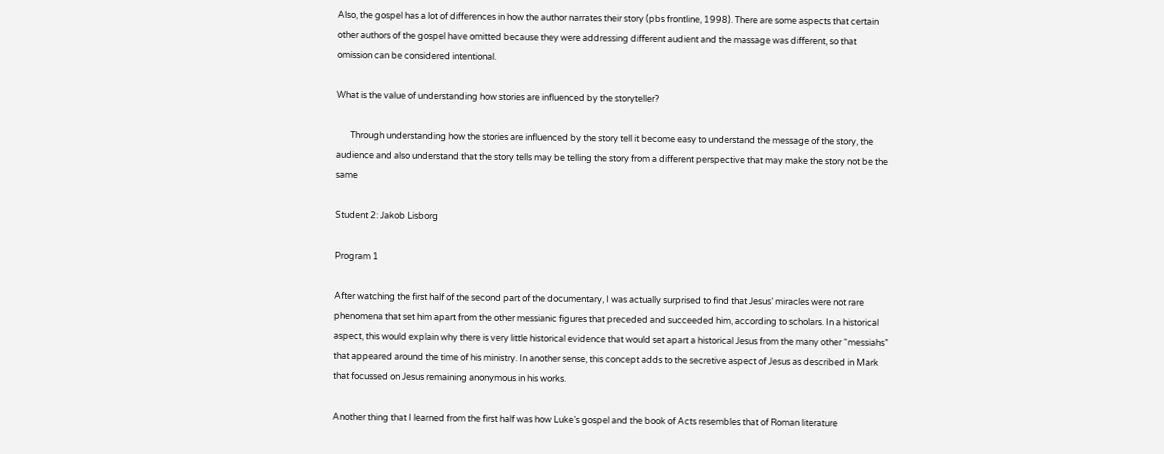Also, the gospel has a lot of differences in how the author narrates their story (pbs frontline, 1998). There are some aspects that certain other authors of the gospel have omitted because they were addressing different audient and the massage was different, so that omission can be considered intentional.

What is the value of understanding how stories are influenced by the storyteller?

       Through understanding how the stories are influenced by the story tell it become easy to understand the message of the story, the audience and also understand that the story tells may be telling the story from a different perspective that may make the story not be the same

Student 2: Jakob Lisborg

Program 1

After watching the first half of the second part of the documentary, I was actually surprised to find that Jesus’ miracles were not rare phenomena that set him apart from the other messianic figures that preceded and succeeded him, according to scholars. In a historical aspect, this would explain why there is very little historical evidence that would set apart a historical Jesus from the many other “messiahs” that appeared around the time of his ministry. In another sense, this concept adds to the secretive aspect of Jesus as described in Mark that focussed on Jesus remaining anonymous in his works.

Another thing that I learned from the first half was how Luke’s gospel and the book of Acts resembles that of Roman literature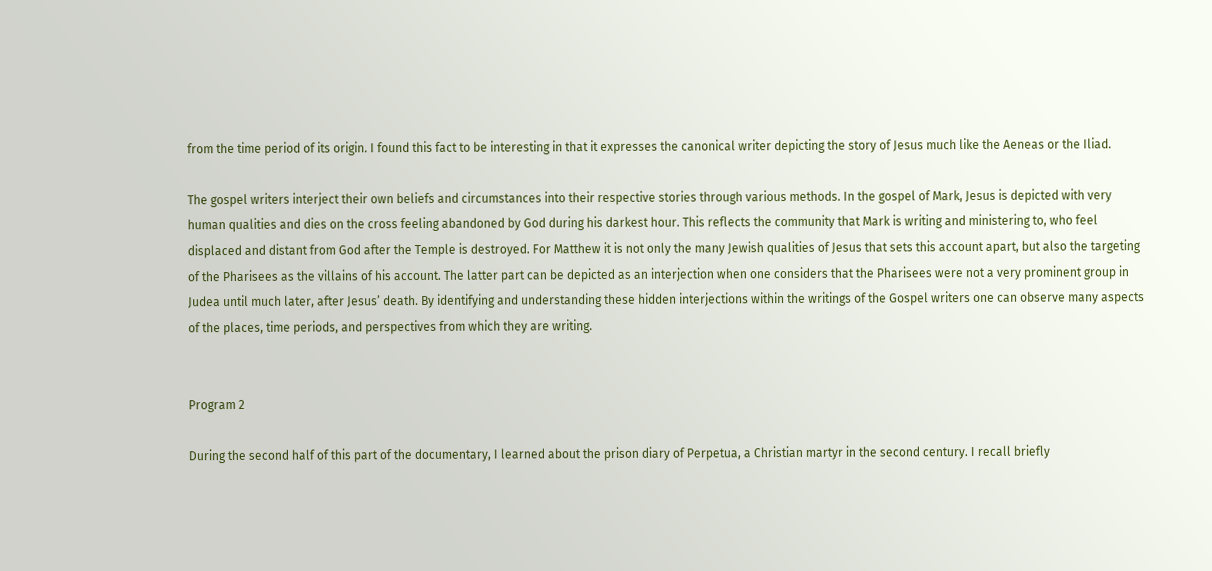from the time period of its origin. I found this fact to be interesting in that it expresses the canonical writer depicting the story of Jesus much like the Aeneas or the Iliad.

The gospel writers interject their own beliefs and circumstances into their respective stories through various methods. In the gospel of Mark, Jesus is depicted with very human qualities and dies on the cross feeling abandoned by God during his darkest hour. This reflects the community that Mark is writing and ministering to, who feel displaced and distant from God after the Temple is destroyed. For Matthew it is not only the many Jewish qualities of Jesus that sets this account apart, but also the targeting of the Pharisees as the villains of his account. The latter part can be depicted as an interjection when one considers that the Pharisees were not a very prominent group in Judea until much later, after Jesus’ death. By identifying and understanding these hidden interjections within the writings of the Gospel writers one can observe many aspects of the places, time periods, and perspectives from which they are writing.


Program 2

During the second half of this part of the documentary, I learned about the prison diary of Perpetua, a Christian martyr in the second century. I recall briefly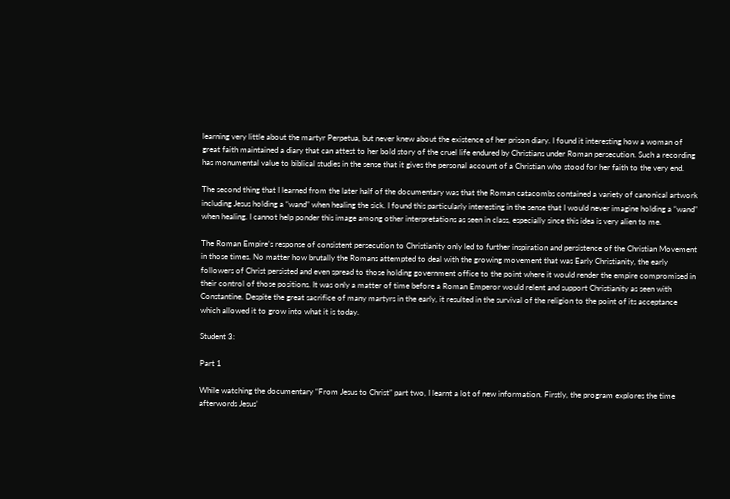learning very little about the martyr Perpetua, but never knew about the existence of her prison diary. I found it interesting how a woman of great faith maintained a diary that can attest to her bold story of the cruel life endured by Christians under Roman persecution. Such a recording has monumental value to biblical studies in the sense that it gives the personal account of a Christian who stood for her faith to the very end.

The second thing that I learned from the later half of the documentary was that the Roman catacombs contained a variety of canonical artwork including Jesus holding a “wand” when healing the sick. I found this particularly interesting in the sense that I would never imagine holding a “wand” when healing. I cannot help ponder this image among other interpretations as seen in class, especially since this idea is very alien to me.

The Roman Empire’s response of consistent persecution to Christianity only led to further inspiration and persistence of the Christian Movement in those times. No matter how brutally the Romans attempted to deal with the growing movement that was Early Christianity, the early followers of Christ persisted and even spread to those holding government office to the point where it would render the empire compromised in their control of those positions. It was only a matter of time before a Roman Emperor would relent and support Christianity as seen with Constantine. Despite the great sacrifice of many martyrs in the early, it resulted in the survival of the religion to the point of its acceptance which allowed it to grow into what it is today.

Student 3:

Part 1

While watching the documentary “From Jesus to Christ” part two, I learnt a lot of new information. Firstly, the program explores the time afterwords Jesus’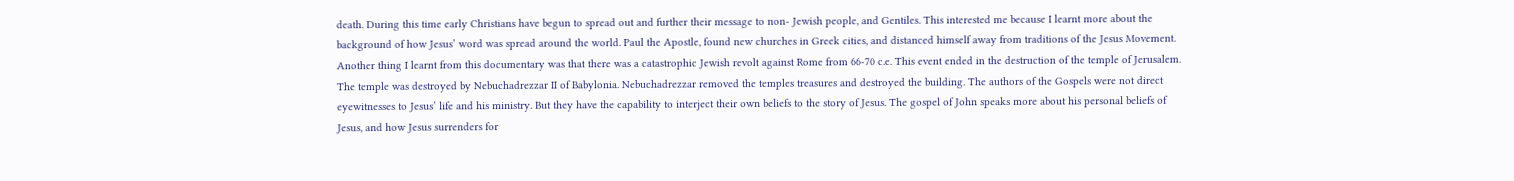death. During this time early Christians have begun to spread out and further their message to non- Jewish people, and Gentiles. This interested me because I learnt more about the background of how Jesus’ word was spread around the world. Paul the Apostle, found new churches in Greek cities, and distanced himself away from traditions of the Jesus Movement. Another thing I learnt from this documentary was that there was a catastrophic Jewish revolt against Rome from 66-70 c.e. This event ended in the destruction of the temple of Jerusalem. The temple was destroyed by Nebuchadrezzar II of Babylonia. Nebuchadrezzar removed the temples treasures and destroyed the building. The authors of the Gospels were not direct eyewitnesses to Jesus’ life and his ministry. But they have the capability to interject their own beliefs to the story of Jesus. The gospel of John speaks more about his personal beliefs of Jesus, and how Jesus surrenders for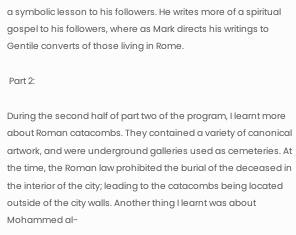a symbolic lesson to his followers. He writes more of a spiritual gospel to his followers, where as Mark directs his writings to Gentile converts of those living in Rome.

 Part 2:

During the second half of part two of the program, I learnt more about Roman catacombs. They contained a variety of canonical artwork, and were underground galleries used as cemeteries. At the time, the Roman law prohibited the burial of the deceased in the interior of the city; leading to the catacombs being located outside of the city walls. Another thing I learnt was about Mohammed al-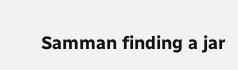Samman finding a jar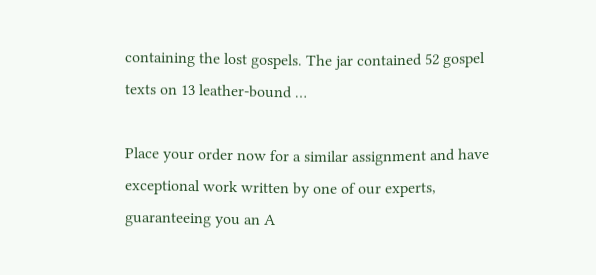containing the lost gospels. The jar contained 52 gospel texts on 13 leather-bound …

Place your order now for a similar assignment and have exceptional work written by one of our experts, guaranteeing you an A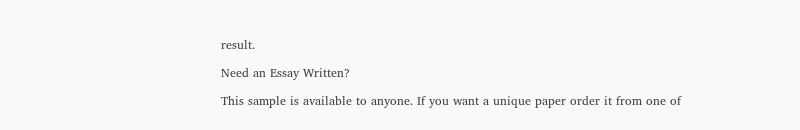result.

Need an Essay Written?

This sample is available to anyone. If you want a unique paper order it from one of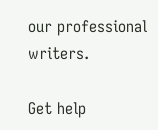our professional writers.

Get help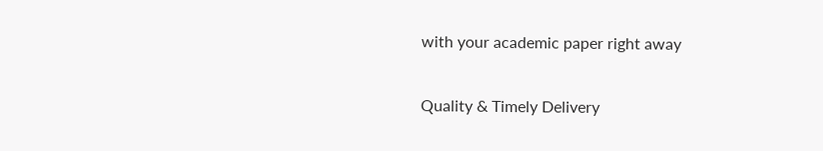with your academic paper right away

Quality & Timely Delivery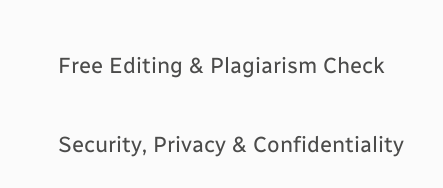Free Editing & Plagiarism Check

Security, Privacy & Confidentiality